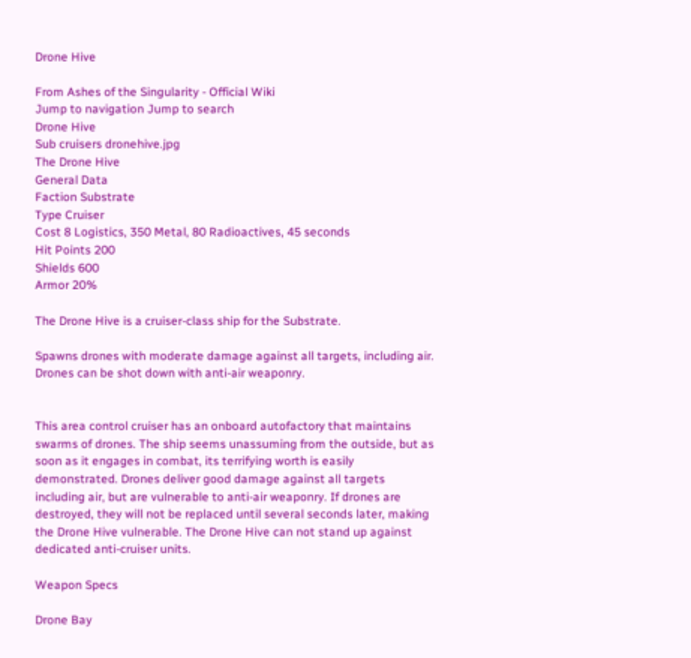Drone Hive

From Ashes of the Singularity - Official Wiki
Jump to navigation Jump to search
Drone Hive
Sub cruisers dronehive.jpg
The Drone Hive
General Data
Faction Substrate
Type Cruiser
Cost 8 Logistics, 350 Metal, 80 Radioactives, 45 seconds
Hit Points 200
Shields 600
Armor 20%

The Drone Hive is a cruiser-class ship for the Substrate.

Spawns drones with moderate damage against all targets, including air. Drones can be shot down with anti-air weaponry.


This area control cruiser has an onboard autofactory that maintains swarms of drones. The ship seems unassuming from the outside, but as soon as it engages in combat, its terrifying worth is easily demonstrated. Drones deliver good damage against all targets including air, but are vulnerable to anti-air weaponry. If drones are destroyed, they will not be replaced until several seconds later, making the Drone Hive vulnerable. The Drone Hive can not stand up against dedicated anti-cruiser units.

Weapon Specs

Drone Bay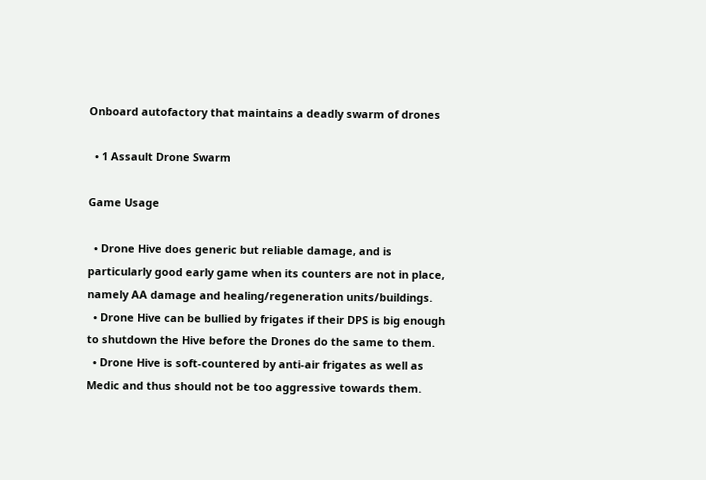Onboard autofactory that maintains a deadly swarm of drones

  • 1 Assault Drone Swarm

Game Usage

  • Drone Hive does generic but reliable damage, and is particularly good early game when its counters are not in place, namely AA damage and healing/regeneration units/buildings.
  • Drone Hive can be bullied by frigates if their DPS is big enough to shutdown the Hive before the Drones do the same to them.
  • Drone Hive is soft-countered by anti-air frigates as well as Medic and thus should not be too aggressive towards them.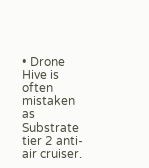• Drone Hive is often mistaken as Substrate tier 2 anti-air cruiser.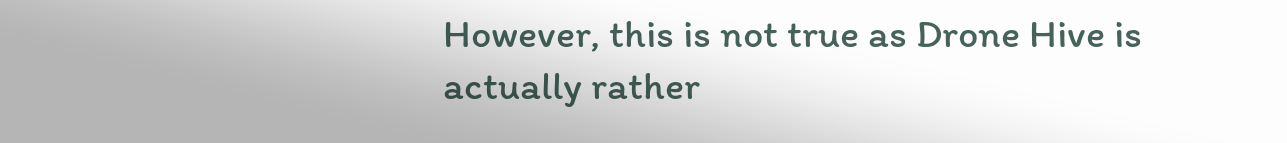However, this is not true as Drone Hive is actually rather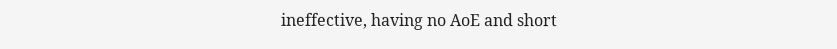ineffective, having no AoE and short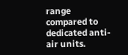range compared to dedicated anti-air units.